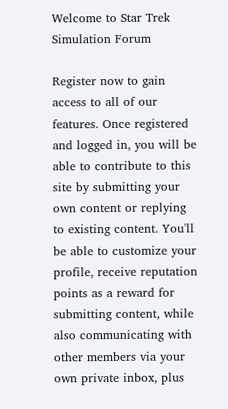Welcome to Star Trek Simulation Forum

Register now to gain access to all of our features. Once registered and logged in, you will be able to contribute to this site by submitting your own content or replying to existing content. You'll be able to customize your profile, receive reputation points as a reward for submitting content, while also communicating with other members via your own private inbox, plus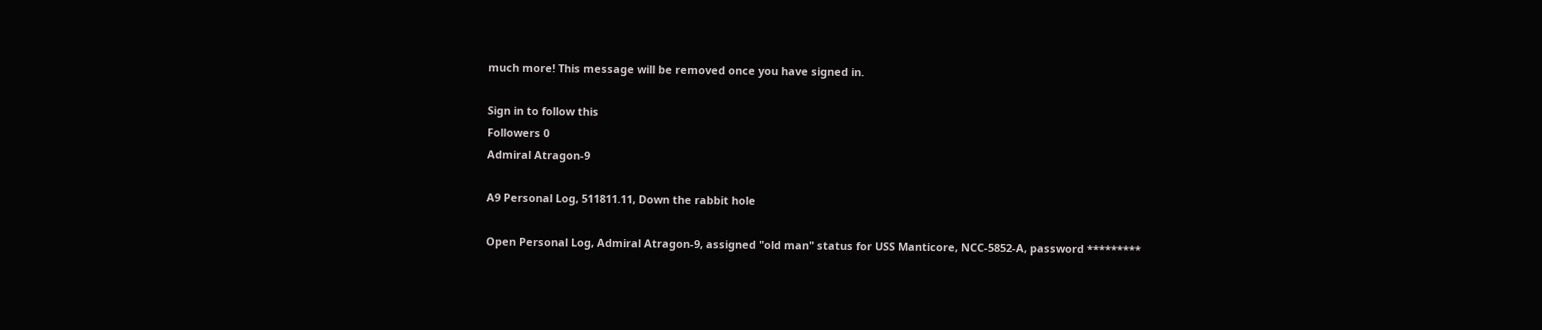much more! This message will be removed once you have signed in.

Sign in to follow this
Followers 0
Admiral Atragon-9

A9 Personal Log, 511811.11, Down the rabbit hole

Open Personal Log, Admiral Atragon-9, assigned "old man" status for USS Manticore, NCC-5852-A, password *********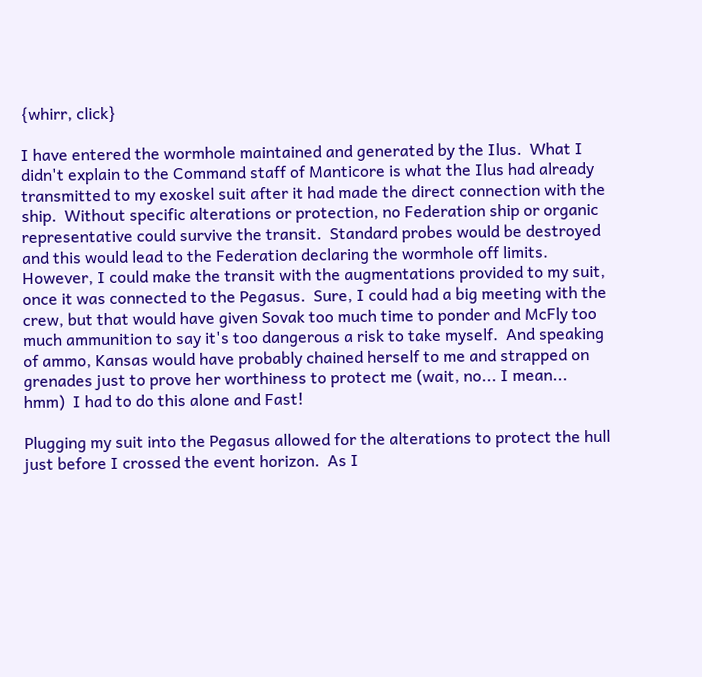{whirr, click}

I have entered the wormhole maintained and generated by the Ilus.  What I didn't explain to the Command staff of Manticore is what the Ilus had already transmitted to my exoskel suit after it had made the direct connection with the ship.  Without specific alterations or protection, no Federation ship or organic representative could survive the transit.  Standard probes would be destroyed and this would lead to the Federation declaring the wormhole off limits. However, I could make the transit with the augmentations provided to my suit, once it was connected to the Pegasus.  Sure, I could had a big meeting with the crew, but that would have given Sovak too much time to ponder and McFly too much ammunition to say it's too dangerous a risk to take myself.  And speaking of ammo, Kansas would have probably chained herself to me and strapped on grenades just to prove her worthiness to protect me (wait, no... I mean...  hmm)  I had to do this alone and Fast!

Plugging my suit into the Pegasus allowed for the alterations to protect the hull just before I crossed the event horizon.  As I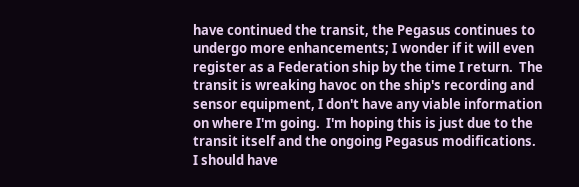have continued the transit, the Pegasus continues to undergo more enhancements; I wonder if it will even register as a Federation ship by the time I return.  The transit is wreaking havoc on the ship's recording and sensor equipment, I don't have any viable information on where I'm going.  I'm hoping this is just due to the transit itself and the ongoing Pegasus modifications.  I should have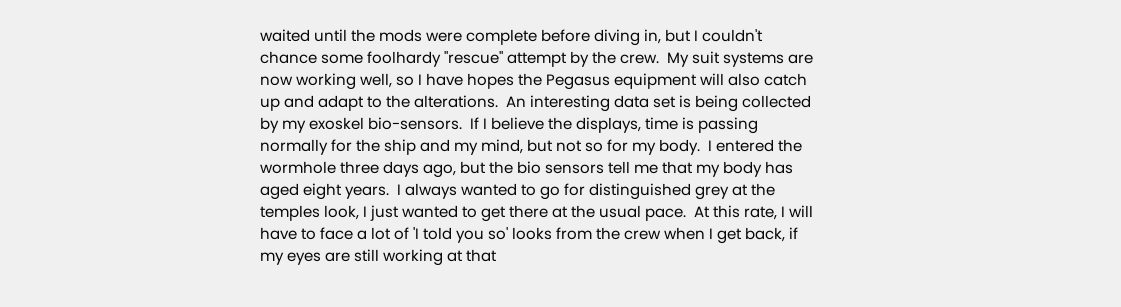waited until the mods were complete before diving in, but I couldn't chance some foolhardy "rescue" attempt by the crew.  My suit systems are now working well, so I have hopes the Pegasus equipment will also catch up and adapt to the alterations.  An interesting data set is being collected by my exoskel bio-sensors.  If I believe the displays, time is passing normally for the ship and my mind, but not so for my body.  I entered the wormhole three days ago, but the bio sensors tell me that my body has aged eight years.  I always wanted to go for distinguished grey at the temples look, I just wanted to get there at the usual pace.  At this rate, I will have to face a lot of 'I told you so' looks from the crew when I get back, if my eyes are still working at that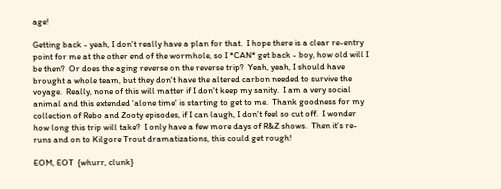age!

Getting back - yeah, I don't really have a plan for that.  I hope there is a clear re-entry point for me at the other end of the wormhole, so I *CAN* get back - boy, how old will I be then?  Or does the aging reverse on the reverse trip?  Yeah, yeah, I should have brought a whole team, but they don't have the altered carbon needed to survive the voyage.  Really, none of this will matter if I don't keep my sanity.  I am a very social animal and this extended 'alone time' is starting to get to me.  Thank goodness for my collection of Rebo and Zooty episodes, if I can laugh, I don't feel so cut off.  I wonder how long this trip will take?  I only have a few more days of R&Z shows.  Then it's re-runs and on to Kilgore Trout dramatizations, this could get rough!

EOM, EOT  {whurr, clunk}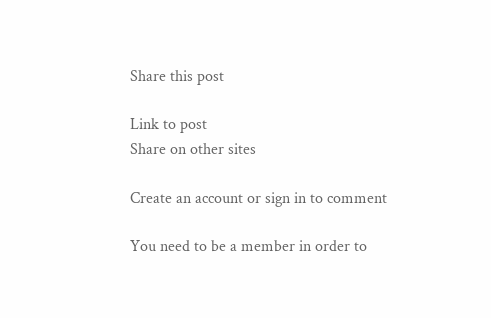Share this post

Link to post
Share on other sites

Create an account or sign in to comment

You need to be a member in order to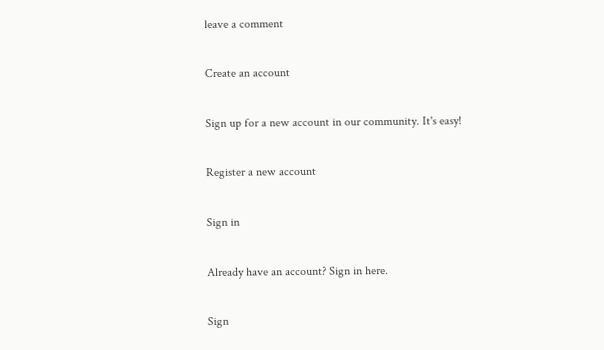leave a comment

Create an account

Sign up for a new account in our community. It's easy!

Register a new account

Sign in

Already have an account? Sign in here.

Sign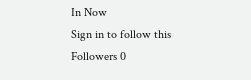In Now
Sign in to follow this
Followers 0